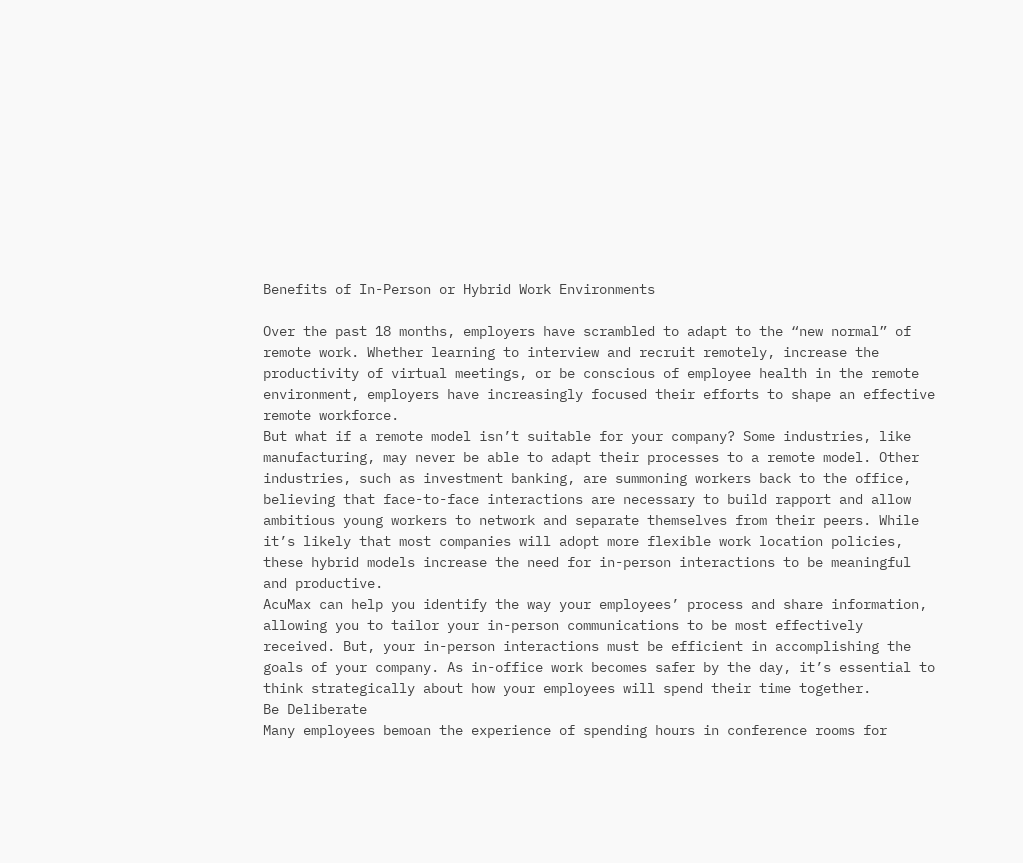Benefits of In-Person or Hybrid Work Environments

Over the past 18 months, employers have scrambled to adapt to the “new normal” of remote work. Whether learning to interview and recruit remotely, increase the productivity of virtual meetings, or be conscious of employee health in the remote environment, employers have increasingly focused their efforts to shape an effective remote workforce.
But what if a remote model isn’t suitable for your company? Some industries, like manufacturing, may never be able to adapt their processes to a remote model. Other industries, such as investment banking, are summoning workers back to the office, believing that face-to-face interactions are necessary to build rapport and allow ambitious young workers to network and separate themselves from their peers. While it’s likely that most companies will adopt more flexible work location policies, these hybrid models increase the need for in-person interactions to be meaningful and productive.
AcuMax can help you identify the way your employees’ process and share information, allowing you to tailor your in-person communications to be most effectively received. But, your in-person interactions must be efficient in accomplishing the goals of your company. As in-office work becomes safer by the day, it’s essential to think strategically about how your employees will spend their time together.
Be Deliberate
Many employees bemoan the experience of spending hours in conference rooms for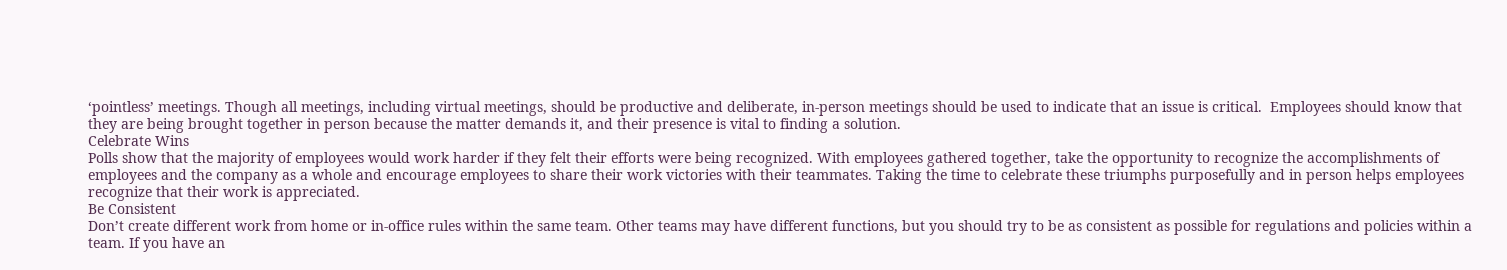‘pointless’ meetings. Though all meetings, including virtual meetings, should be productive and deliberate, in-person meetings should be used to indicate that an issue is critical.  Employees should know that they are being brought together in person because the matter demands it, and their presence is vital to finding a solution.
Celebrate Wins
Polls show that the majority of employees would work harder if they felt their efforts were being recognized. With employees gathered together, take the opportunity to recognize the accomplishments of employees and the company as a whole and encourage employees to share their work victories with their teammates. Taking the time to celebrate these triumphs purposefully and in person helps employees recognize that their work is appreciated.
Be Consistent
Don’t create different work from home or in-office rules within the same team. Other teams may have different functions, but you should try to be as consistent as possible for regulations and policies within a team. If you have an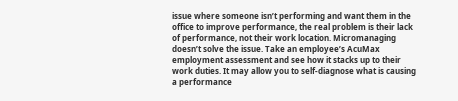issue where someone isn’t performing and want them in the office to improve performance, the real problem is their lack of performance, not their work location. Micromanaging doesn’t solve the issue. Take an employee’s AcuMax employment assessment and see how it stacks up to their work duties. It may allow you to self-diagnose what is causing a performance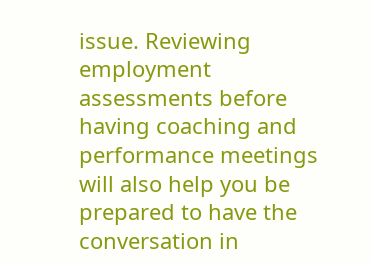issue. Reviewing employment assessments before having coaching and performance meetings will also help you be prepared to have the conversation in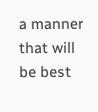a manner that will be best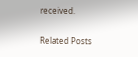received.

Related Posts